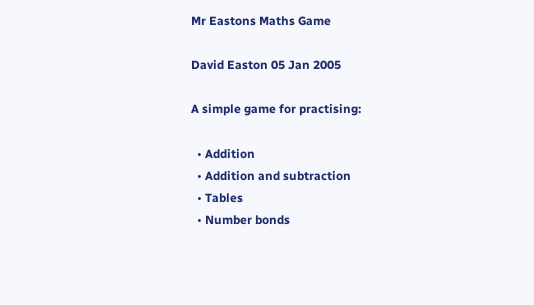Mr Eastons Maths Game

David Easton 05 Jan 2005

A simple game for practising:

  • Addition
  • Addition and subtraction
  • Tables
  • Number bonds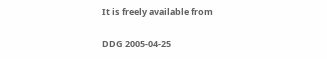It is freely available from

DDG 2005-04-25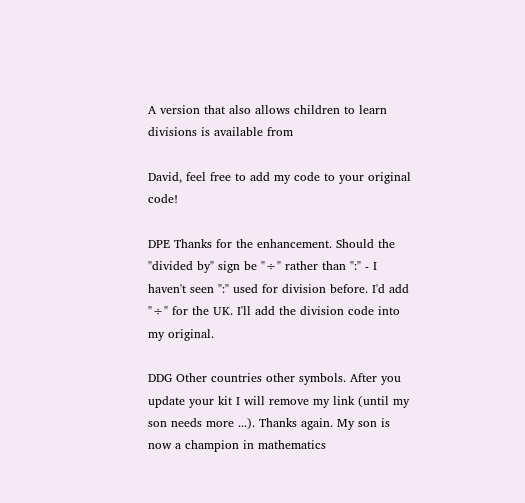A version that also allows children to learn divisions is available from

David, feel free to add my code to your original code!

DPE Thanks for the enhancement. Should the "divided by" sign be "÷" rather than ":" - I haven't seen ":" used for division before. I'd add "÷" for the UK. I'll add the division code into my original.

DDG Other countries other symbols. After you update your kit I will remove my link (until my son needs more ...). Thanks again. My son is now a champion in mathematics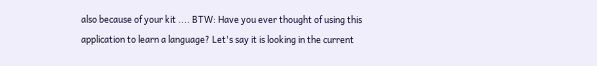also because of your kit .... BTW: Have you ever thought of using this application to learn a language? Let's say it is looking in the current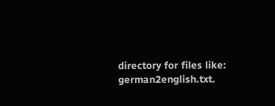directory for files like: german2english.txt.